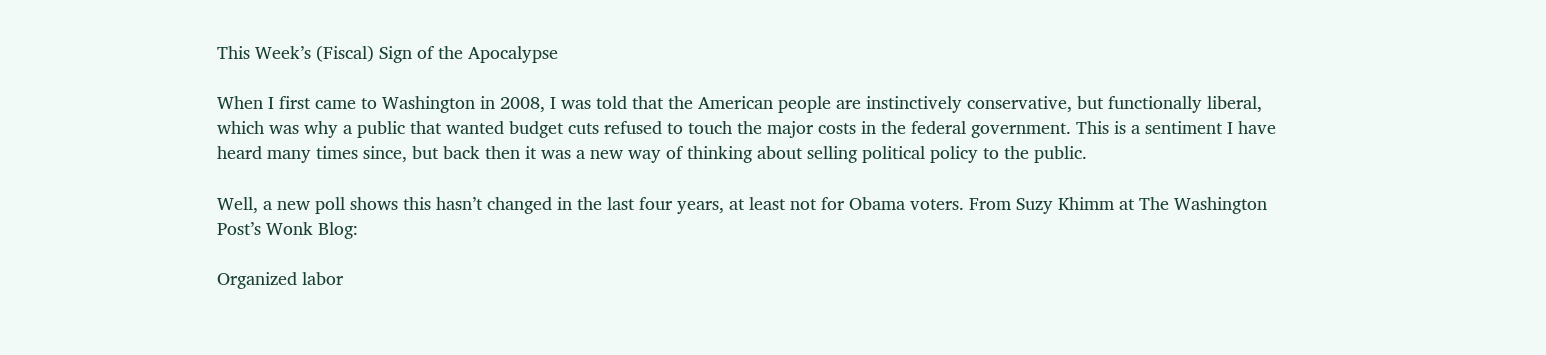This Week’s (Fiscal) Sign of the Apocalypse

When I first came to Washington in 2008, I was told that the American people are instinctively conservative, but functionally liberal, which was why a public that wanted budget cuts refused to touch the major costs in the federal government. This is a sentiment I have heard many times since, but back then it was a new way of thinking about selling political policy to the public.

Well, a new poll shows this hasn’t changed in the last four years, at least not for Obama voters. From Suzy Khimm at The Washington Post’s Wonk Blog:

Organized labor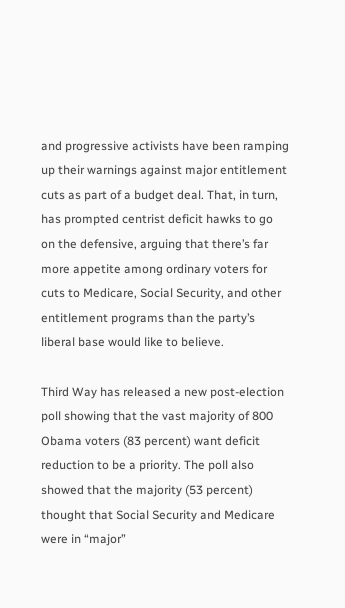and progressive activists have been ramping up their warnings against major entitlement cuts as part of a budget deal. That, in turn, has prompted centrist deficit hawks to go on the defensive, arguing that there’s far more appetite among ordinary voters for cuts to Medicare, Social Security, and other entitlement programs than the party’s liberal base would like to believe.

Third Way has released a new post-election poll showing that the vast majority of 800 Obama voters (83 percent) want deficit reduction to be a priority. The poll also showed that the majority (53 percent) thought that Social Security and Medicare were in “major”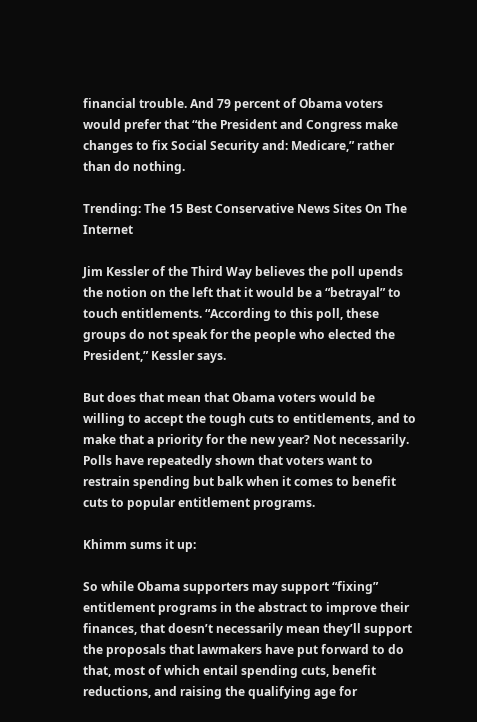financial trouble. And 79 percent of Obama voters would prefer that “the President and Congress make changes to fix Social Security and: Medicare,” rather than do nothing.

Trending: The 15 Best Conservative News Sites On The Internet

Jim Kessler of the Third Way believes the poll upends the notion on the left that it would be a “betrayal” to touch entitlements. “According to this poll, these groups do not speak for the people who elected the President,” Kessler says.

But does that mean that Obama voters would be willing to accept the tough cuts to entitlements, and to make that a priority for the new year? Not necessarily. Polls have repeatedly shown that voters want to restrain spending but balk when it comes to benefit cuts to popular entitlement programs.

Khimm sums it up:

So while Obama supporters may support “fixing” entitlement programs in the abstract to improve their finances, that doesn’t necessarily mean they’ll support the proposals that lawmakers have put forward to do that, most of which entail spending cuts, benefit reductions, and raising the qualifying age for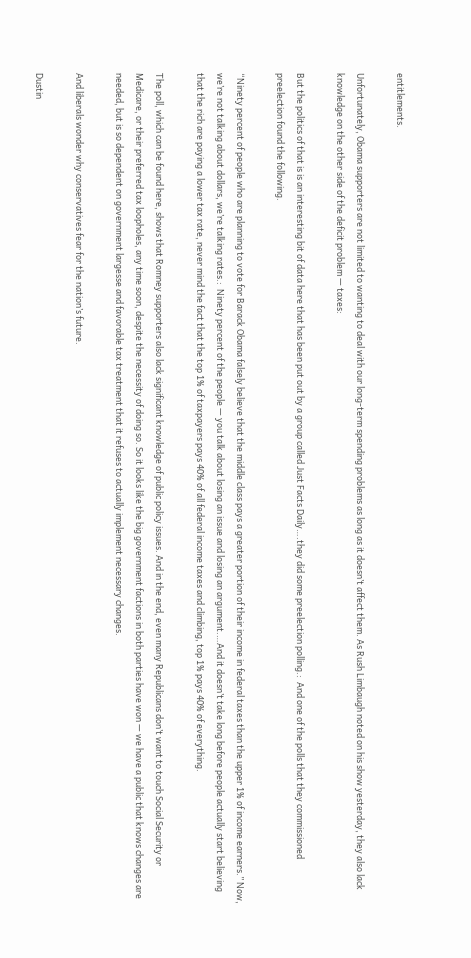entitlements.

Unfortunately, Obama supporters are not limited to wanting to deal with our long-term spending problems as long as it doesn’t affect them. As Rush Limbaugh noted on his show yesterday, they also lack knowledge on the other side of the deficit problem — taxes:

But the politics of that is is an interesting bit of data here that has been put out by a group called Just Facts Daily….they did some preelection polling.:  And one of the polls that they commissioned preelection found the following.

“Ninety percent of people who are planning to vote for Barack Obama falsely believe that the middle class pays a greater portion of their income in federal taxes than the upper 1% of income earners.” Now, we’re not talking about dollars, we’re talking rates.:  Ninety percent of the people — you talk about losing an issue and losing an argument.…And it doesn’t take long before people actually start believing that the rich are paying a lower tax rate, never mind the fact that the top 1% of taxpayers pays 40% of all federal income taxes and climbing, top 1% pays 40% of everything.

The poll, which can be found here, shows that Romney supporters also lack significant knowledge of public policy issues. And in the end, even many Republicans don’t want to touch Social Security or Medicare, or their preferred tax loopholes, any time soon, despite the necessity of doing so. So it looks like the big government factions in both parties have won — we have a public that knows changes are needed, but is so dependent on government largesse and favorable tax treatment that it refuses to actually implement necessary changes.

And liberals wonder why conservatives fear for the nation’s future.

Dustin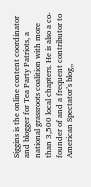Siggins is the online content coordinator and blogger for Tea Party Patriots, a national grassroots coalition with more than 3,500 local chapters. He is also a co-founder of and a frequent contributor to American Spectator’s blog,,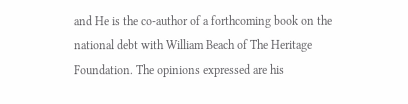and He is the co-author of a forthcoming book on the national debt with William Beach of The Heritage Foundation. The opinions expressed are his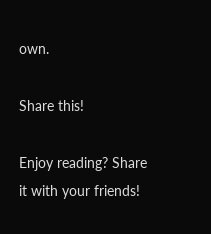own.

Share this!

Enjoy reading? Share it with your friends!